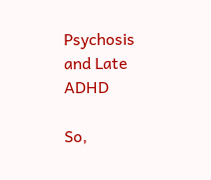Psychosis and Late ADHD

So,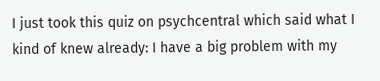I just took this quiz on psychcentral which said what I kind of knew already: I have a big problem with my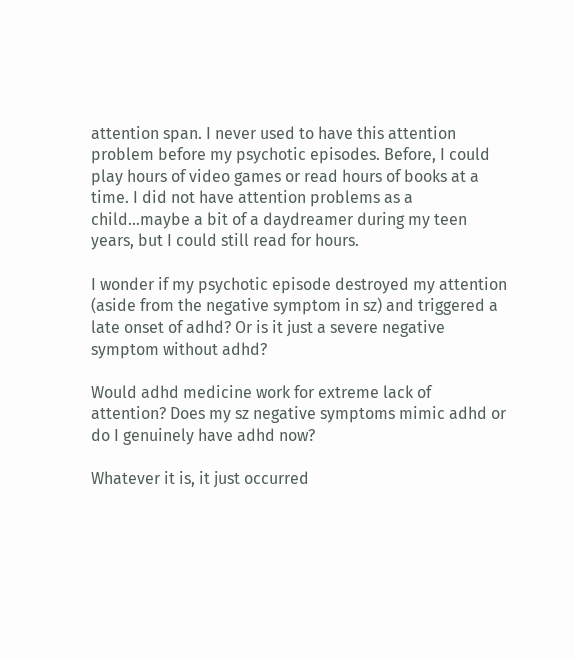attention span. I never used to have this attention problem before my psychotic episodes. Before, I could play hours of video games or read hours of books at a time. I did not have attention problems as a child…maybe a bit of a daydreamer during my teen years, but I could still read for hours.

I wonder if my psychotic episode destroyed my attention (aside from the negative symptom in sz) and triggered a late onset of adhd? Or is it just a severe negative symptom without adhd?

Would adhd medicine work for extreme lack of attention? Does my sz negative symptoms mimic adhd or do I genuinely have adhd now?

Whatever it is, it just occurred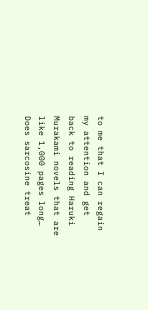to me that I can regain my attention and get back to reading Haruki Murakami novels that are like 1,000 pages long…
Does sarcosine treat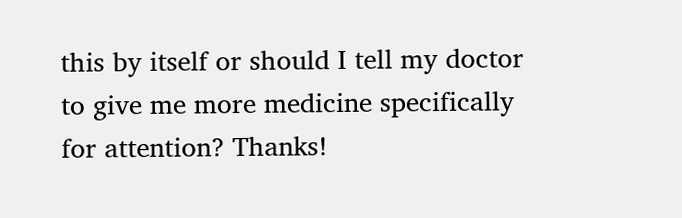this by itself or should I tell my doctor to give me more medicine specifically for attention? Thanks!